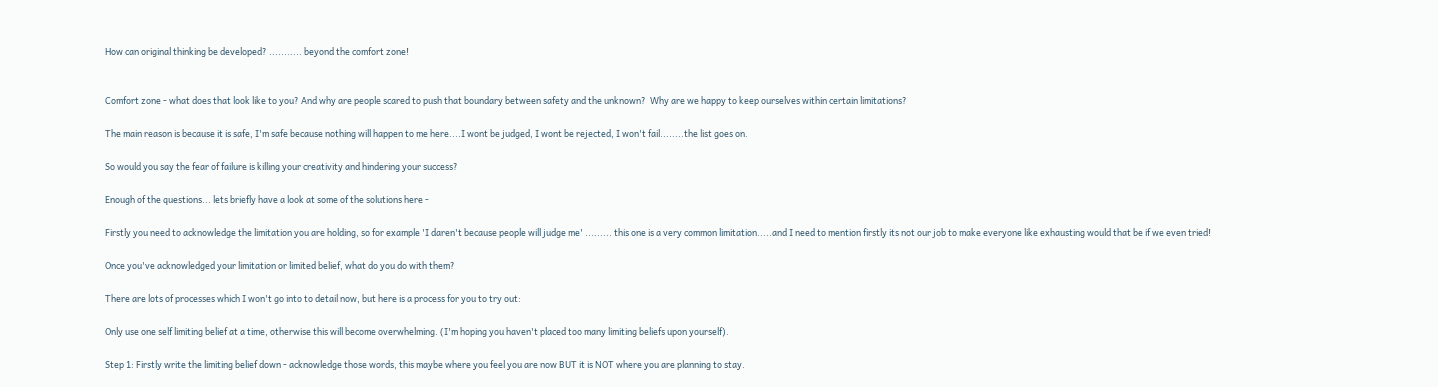How can original thinking be developed? ........... beyond the comfort zone!


Comfort zone - what does that look like to you? And why are people scared to push that boundary between safety and the unknown?  Why are we happy to keep ourselves within certain limitations?

The main reason is because it is safe, I'm safe because nothing will happen to me here....I wont be judged, I wont be rejected, I won't fail........the list goes on.

So would you say the fear of failure is killing your creativity and hindering your success?

Enough of the questions... lets briefly have a look at some of the solutions here -

Firstly you need to acknowledge the limitation you are holding, so for example 'I daren't because people will judge me' ......... this one is a very common limitation.....and I need to mention firstly its not our job to make everyone like exhausting would that be if we even tried!

Once you've acknowledged your limitation or limited belief, what do you do with them?

There are lots of processes which I won't go into to detail now, but here is a process for you to try out:

Only use one self limiting belief at a time, otherwise this will become overwhelming. (I'm hoping you haven't placed too many limiting beliefs upon yourself).

Step 1: Firstly write the limiting belief down - acknowledge those words, this maybe where you feel you are now BUT it is NOT where you are planning to stay.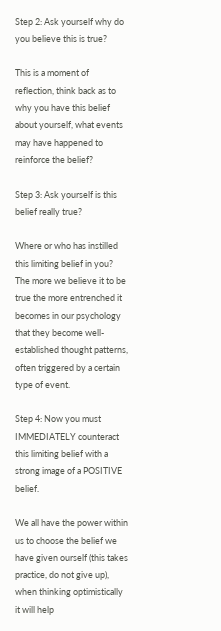Step 2: Ask yourself why do you believe this is true?

This is a moment of reflection, think back as to why you have this belief about yourself, what events may have happened to reinforce the belief?

Step 3: Ask yourself is this belief really true?

Where or who has instilled this limiting belief in you? The more we believe it to be true the more entrenched it becomes in our psychology that they become well-established thought patterns, often triggered by a certain type of event.

Step 4: Now you must IMMEDIATELY counteract this limiting belief with a strong image of a POSITIVE belief.

We all have the power within us to choose the belief we have given ourself (this takes practice, do not give up), when thinking optimistically it will help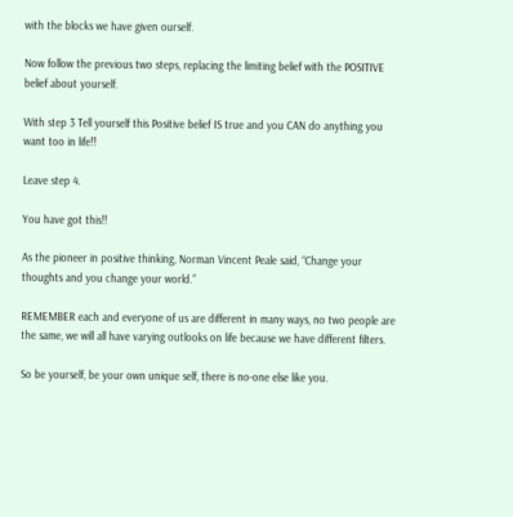with the blocks we have given ourself.

Now follow the previous two steps, replacing the limiting belief with the POSITIVE belief about yourself.

With step 3 Tell yourself this Positive belief IS true and you CAN do anything you want too in life!!

Leave step 4.

You have got this!!

As the pioneer in positive thinking, Norman Vincent Peale said, “Change your thoughts and you change your world.”

REMEMBER each and everyone of us are different in many ways, no two people are the same, we will all have varying outlooks on life because we have different filters.

So be yourself, be your own unique self, there is no-one else like you.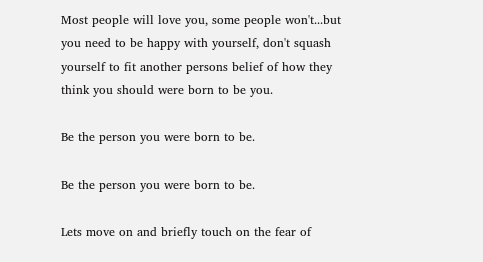Most people will love you, some people won't...but you need to be happy with yourself, don't squash yourself to fit another persons belief of how they think you should were born to be you.

Be the person you were born to be.

Be the person you were born to be.

Lets move on and briefly touch on the fear of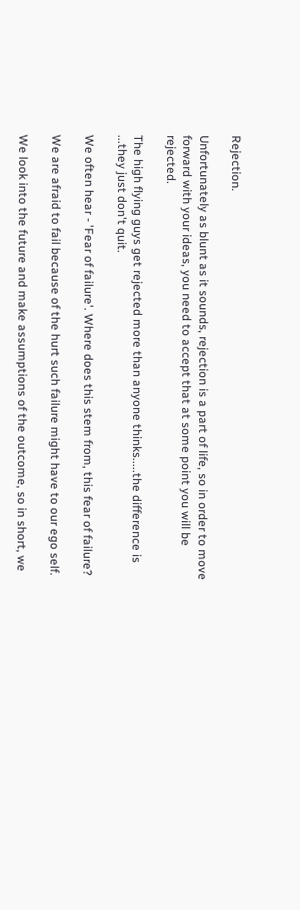Rejection.

Unfortunately as blunt as it sounds, rejection is a part of life, so in order to move forward with your ideas, you need to accept that at some point you will be rejected.

The high flying guys get rejected more than anyone thinks.....the difference is ...they just don't quit.

We often hear - 'Fear of failure'. Where does this stem from, this fear of failure?

We are afraid to fail because of the hurt such failure might have to our ego self.

We look into the future and make assumptions of the outcome, so in short, we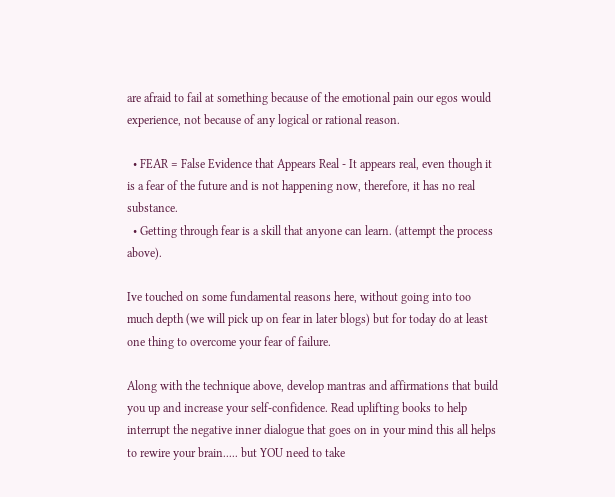are afraid to fail at something because of the emotional pain our egos would experience, not because of any logical or rational reason.

  • FEAR = False Evidence that Appears Real - It appears real, even though it is a fear of the future and is not happening now, therefore, it has no real substance.
  • Getting through fear is a skill that anyone can learn. (attempt the process above).

Ive touched on some fundamental reasons here, without going into too much depth (we will pick up on fear in later blogs) but for today do at least one thing to overcome your fear of failure.

Along with the technique above, develop mantras and affirmations that build you up and increase your self-confidence. Read uplifting books to help interrupt the negative inner dialogue that goes on in your mind this all helps to rewire your brain..... but YOU need to take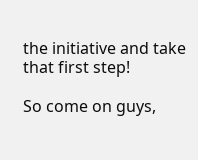the initiative and take that first step!

So come on guys,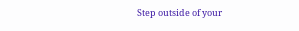Step outside of your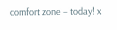comfort zone – today! x